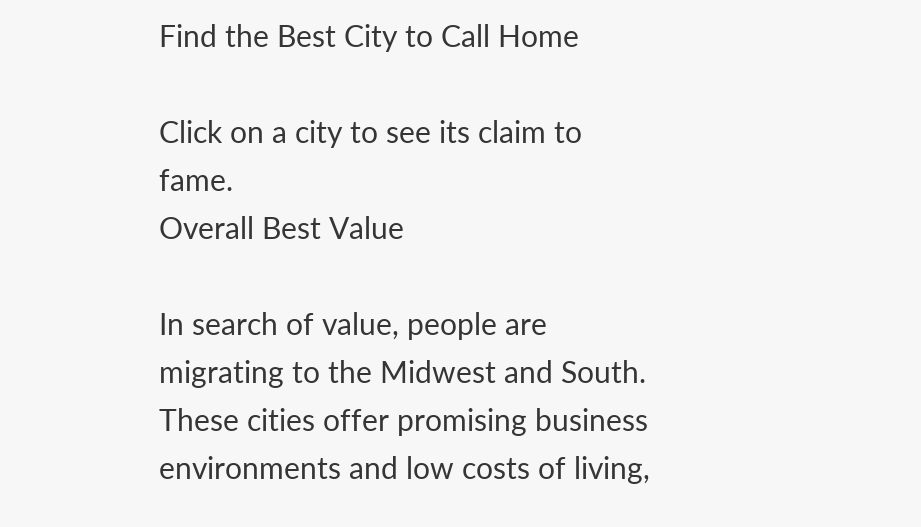Find the Best City to Call Home

Click on a city to see its claim to fame.
Overall Best Value

In search of value, people are migrating to the Midwest and South. These cities offer promising business environments and low costs of living,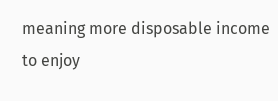meaning more disposable income to enjoy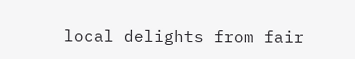local delights from fair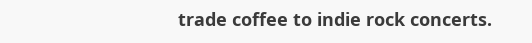trade coffee to indie rock concerts.